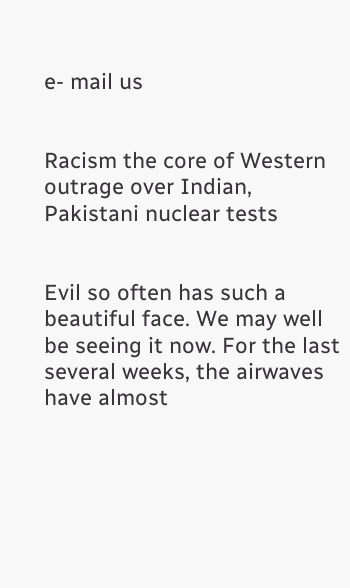e- mail us


Racism the core of Western outrage over Indian, Pakistani nuclear tests


Evil so often has such a beautiful face. We may well be seeing it now. For the last several weeks, the airwaves have almost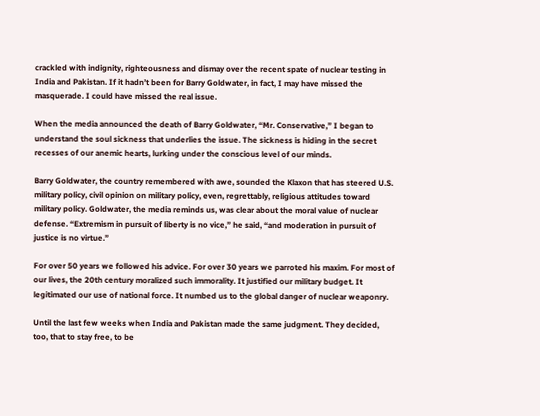crackled with indignity, righteousness and dismay over the recent spate of nuclear testing in India and Pakistan. If it hadn’t been for Barry Goldwater, in fact, I may have missed the masquerade. I could have missed the real issue.

When the media announced the death of Barry Goldwater, “Mr. Conservative,” I began to understand the soul sickness that underlies the issue. The sickness is hiding in the secret recesses of our anemic hearts, lurking under the conscious level of our minds.

Barry Goldwater, the country remembered with awe, sounded the Klaxon that has steered U.S. military policy, civil opinion on military policy, even, regrettably, religious attitudes toward military policy. Goldwater, the media reminds us, was clear about the moral value of nuclear defense. “Extremism in pursuit of liberty is no vice,” he said, “and moderation in pursuit of justice is no virtue.”

For over 50 years we followed his advice. For over 30 years we parroted his maxim. For most of our lives, the 20th century moralized such immorality. It justified our military budget. It legitimated our use of national force. It numbed us to the global danger of nuclear weaponry.

Until the last few weeks when India and Pakistan made the same judgment. They decided, too, that to stay free, to be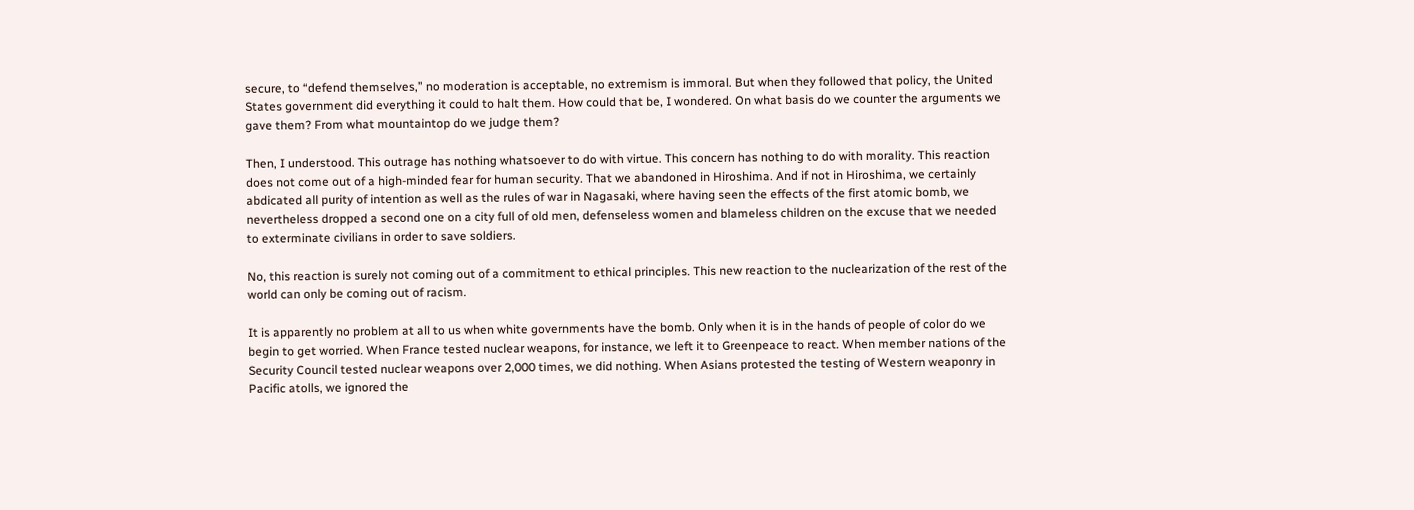secure, to “defend themselves,” no moderation is acceptable, no extremism is immoral. But when they followed that policy, the United States government did everything it could to halt them. How could that be, I wondered. On what basis do we counter the arguments we gave them? From what mountaintop do we judge them?

Then, I understood. This outrage has nothing whatsoever to do with virtue. This concern has nothing to do with morality. This reaction does not come out of a high-minded fear for human security. That we abandoned in Hiroshima. And if not in Hiroshima, we certainly abdicated all purity of intention as well as the rules of war in Nagasaki, where having seen the effects of the first atomic bomb, we nevertheless dropped a second one on a city full of old men, defenseless women and blameless children on the excuse that we needed to exterminate civilians in order to save soldiers.

No, this reaction is surely not coming out of a commitment to ethical principles. This new reaction to the nuclearization of the rest of the world can only be coming out of racism.

It is apparently no problem at all to us when white governments have the bomb. Only when it is in the hands of people of color do we begin to get worried. When France tested nuclear weapons, for instance, we left it to Greenpeace to react. When member nations of the Security Council tested nuclear weapons over 2,000 times, we did nothing. When Asians protested the testing of Western weaponry in Pacific atolls, we ignored the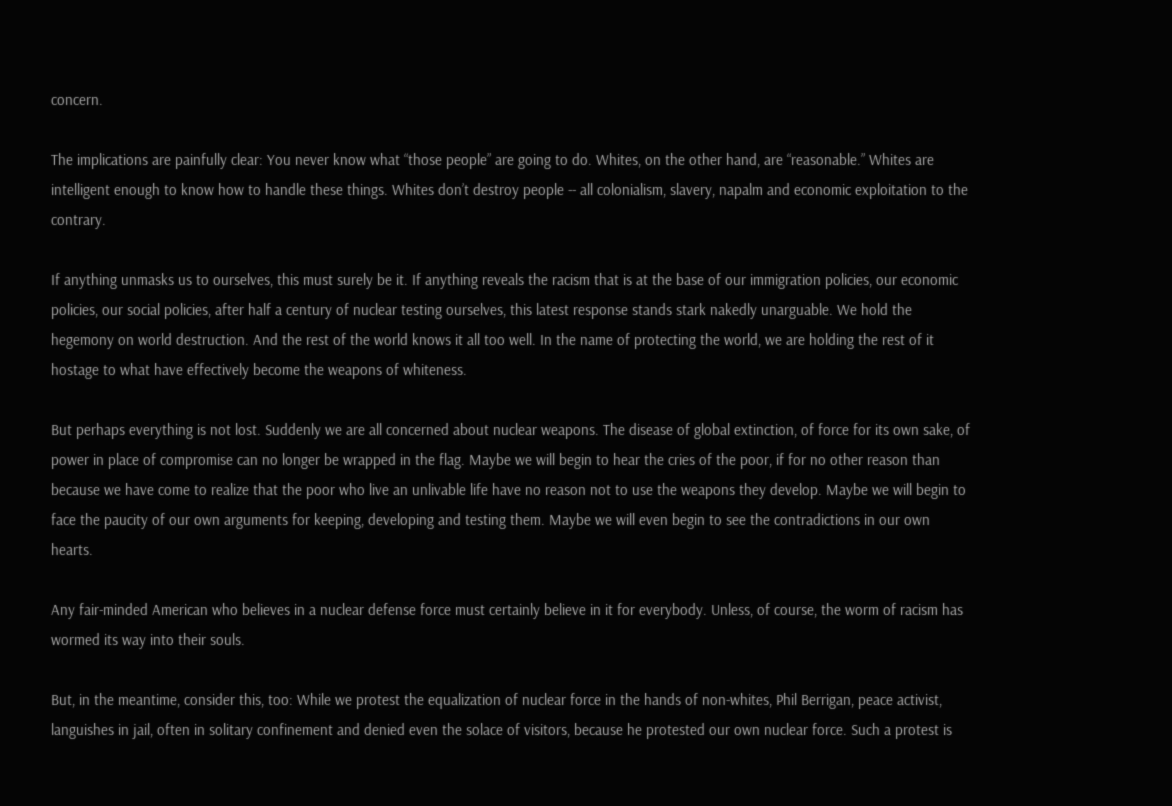concern.

The implications are painfully clear: You never know what “those people” are going to do. Whites, on the other hand, are “reasonable.” Whites are intelligent enough to know how to handle these things. Whites don’t destroy people -- all colonialism, slavery, napalm and economic exploitation to the contrary.

If anything unmasks us to ourselves, this must surely be it. If anything reveals the racism that is at the base of our immigration policies, our economic policies, our social policies, after half a century of nuclear testing ourselves, this latest response stands stark nakedly unarguable. We hold the hegemony on world destruction. And the rest of the world knows it all too well. In the name of protecting the world, we are holding the rest of it hostage to what have effectively become the weapons of whiteness.

But perhaps everything is not lost. Suddenly we are all concerned about nuclear weapons. The disease of global extinction, of force for its own sake, of power in place of compromise can no longer be wrapped in the flag. Maybe we will begin to hear the cries of the poor, if for no other reason than because we have come to realize that the poor who live an unlivable life have no reason not to use the weapons they develop. Maybe we will begin to face the paucity of our own arguments for keeping, developing and testing them. Maybe we will even begin to see the contradictions in our own hearts.

Any fair-minded American who believes in a nuclear defense force must certainly believe in it for everybody. Unless, of course, the worm of racism has wormed its way into their souls.

But, in the meantime, consider this, too: While we protest the equalization of nuclear force in the hands of non-whites, Phil Berrigan, peace activist, languishes in jail, often in solitary confinement and denied even the solace of visitors, because he protested our own nuclear force. Such a protest is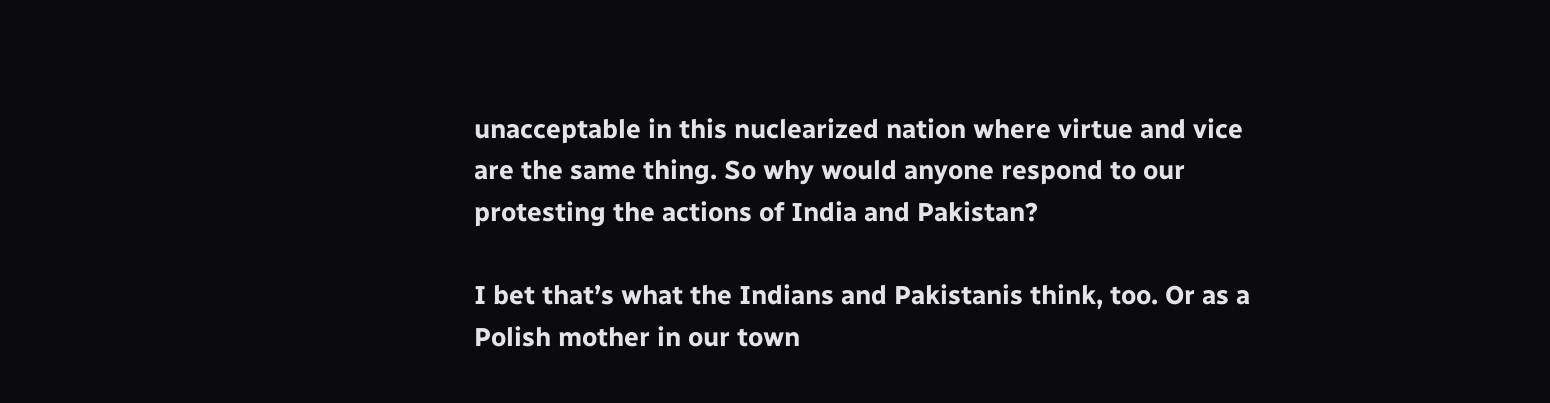unacceptable in this nuclearized nation where virtue and vice are the same thing. So why would anyone respond to our protesting the actions of India and Pakistan?

I bet that’s what the Indians and Pakistanis think, too. Or as a Polish mother in our town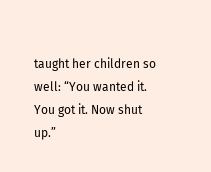taught her children so well: “You wanted it. You got it. Now shut up.”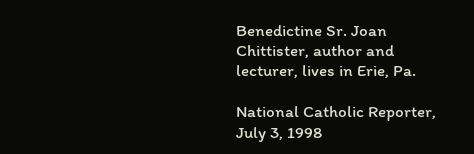Benedictine Sr. Joan Chittister, author and lecturer, lives in Erie, Pa.

National Catholic Reporter, July 3, 1998